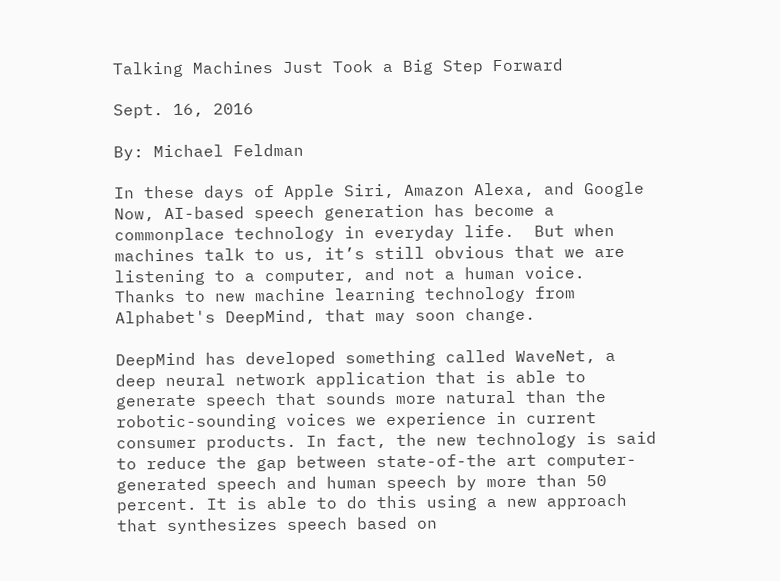Talking Machines Just Took a Big Step Forward

Sept. 16, 2016

By: Michael Feldman

In these days of Apple Siri, Amazon Alexa, and Google Now, AI-based speech generation has become a commonplace technology in everyday life.  But when machines talk to us, it’s still obvious that we are listening to a computer, and not a human voice.  Thanks to new machine learning technology from Alphabet's DeepMind, that may soon change.

DeepMind has developed something called WaveNet, a deep neural network application that is able to generate speech that sounds more natural than the robotic-sounding voices we experience in current consumer products. In fact, the new technology is said to reduce the gap between state-of-the art computer-generated speech and human speech by more than 50 percent. It is able to do this using a new approach that synthesizes speech based on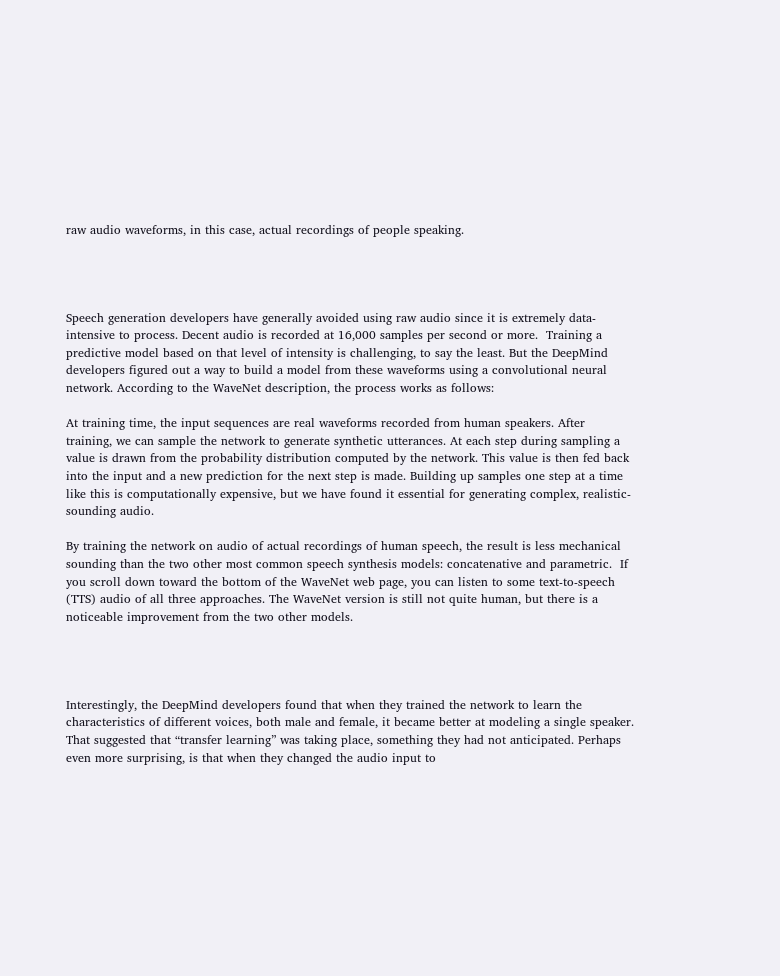raw audio waveforms, in this case, actual recordings of people speaking.




Speech generation developers have generally avoided using raw audio since it is extremely data-intensive to process. Decent audio is recorded at 16,000 samples per second or more.  Training a predictive model based on that level of intensity is challenging, to say the least. But the DeepMind developers figured out a way to build a model from these waveforms using a convolutional neural network. According to the WaveNet description, the process works as follows:

At training time, the input sequences are real waveforms recorded from human speakers. After training, we can sample the network to generate synthetic utterances. At each step during sampling a value is drawn from the probability distribution computed by the network. This value is then fed back into the input and a new prediction for the next step is made. Building up samples one step at a time like this is computationally expensive, but we have found it essential for generating complex, realistic-sounding audio.

By training the network on audio of actual recordings of human speech, the result is less mechanical sounding than the two other most common speech synthesis models: concatenative and parametric.  If you scroll down toward the bottom of the WaveNet web page, you can listen to some text-to-speech (TTS) audio of all three approaches. The WaveNet version is still not quite human, but there is a noticeable improvement from the two other models.




Interestingly, the DeepMind developers found that when they trained the network to learn the characteristics of different voices, both male and female, it became better at modeling a single speaker. That suggested that “transfer learning” was taking place, something they had not anticipated. Perhaps even more surprising, is that when they changed the audio input to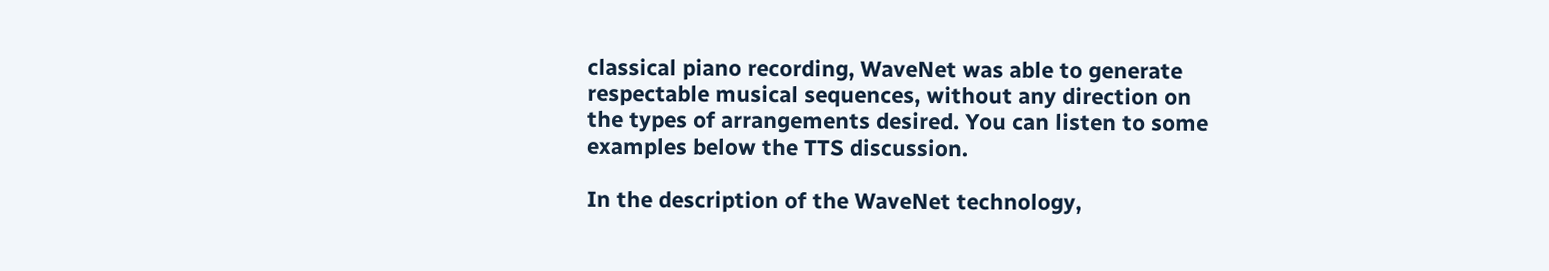classical piano recording, WaveNet was able to generate respectable musical sequences, without any direction on the types of arrangements desired. You can listen to some examples below the TTS discussion.

In the description of the WaveNet technology,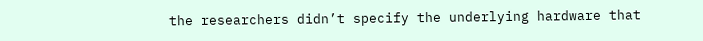the researchers didn’t specify the underlying hardware that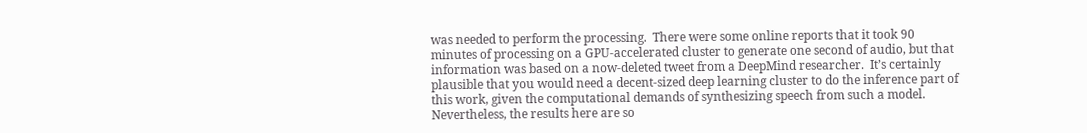was needed to perform the processing.  There were some online reports that it took 90 minutes of processing on a GPU-accelerated cluster to generate one second of audio, but that information was based on a now-deleted tweet from a DeepMind researcher.  It’s certainly plausible that you would need a decent-sized deep learning cluster to do the inference part of this work, given the computational demands of synthesizing speech from such a model. Nevertheless, the results here are so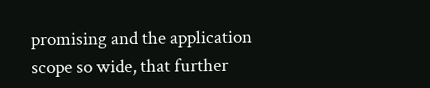promising and the application scope so wide, that further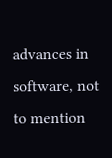advances in software, not to mention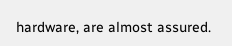hardware, are almost assured.